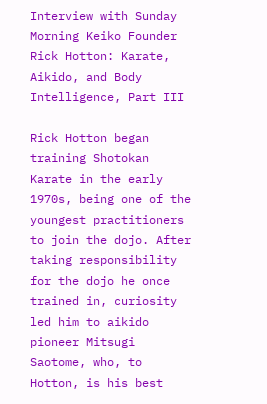Interview with Sunday Morning Keiko Founder Rick Hotton: Karate, Aikido, and Body Intelligence, Part III

Rick Hotton began training Shotokan Karate in the early 1970s, being one of the youngest practitioners to join the dojo. After taking responsibility for the dojo he once trained in, curiosity led him to aikido pioneer Mitsugi Saotome, who, to Hotton, is his best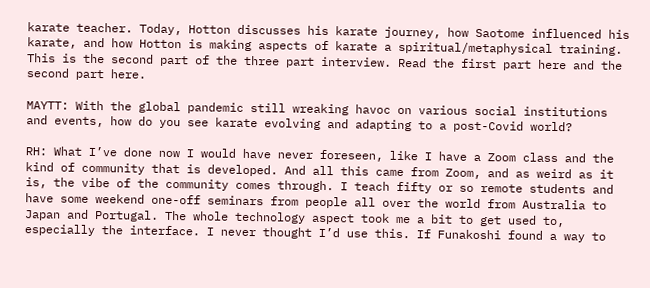karate teacher. Today, Hotton discusses his karate journey, how Saotome influenced his karate, and how Hotton is making aspects of karate a spiritual/metaphysical training. This is the second part of the three part interview. Read the first part here and the second part here.

MAYTT: With the global pandemic still wreaking havoc on various social institutions and events, how do you see karate evolving and adapting to a post-Covid world?

RH: What I’ve done now I would have never foreseen, like I have a Zoom class and the kind of community that is developed. And all this came from Zoom, and as weird as it is, the vibe of the community comes through. I teach fifty or so remote students and have some weekend one-off seminars from people all over the world from Australia to Japan and Portugal. The whole technology aspect took me a bit to get used to, especially the interface. I never thought I’d use this. If Funakoshi found a way to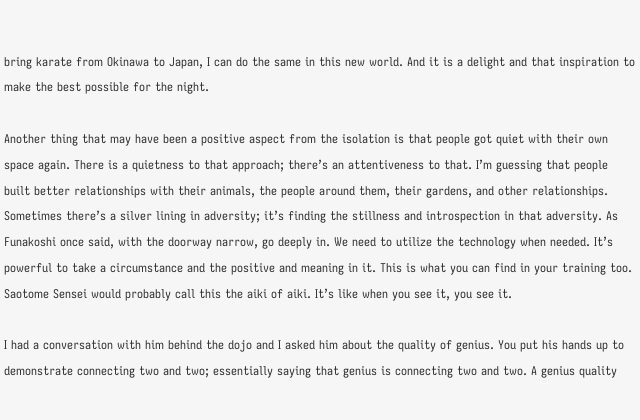bring karate from Okinawa to Japan, I can do the same in this new world. And it is a delight and that inspiration to make the best possible for the night.

Another thing that may have been a positive aspect from the isolation is that people got quiet with their own space again. There is a quietness to that approach; there’s an attentiveness to that. I’m guessing that people built better relationships with their animals, the people around them, their gardens, and other relationships. Sometimes there’s a silver lining in adversity; it’s finding the stillness and introspection in that adversity. As Funakoshi once said, with the doorway narrow, go deeply in. We need to utilize the technology when needed. It’s powerful to take a circumstance and the positive and meaning in it. This is what you can find in your training too. Saotome Sensei would probably call this the aiki of aiki. It’s like when you see it, you see it.

I had a conversation with him behind the dojo and I asked him about the quality of genius. You put his hands up to demonstrate connecting two and two; essentially saying that genius is connecting two and two. A genius quality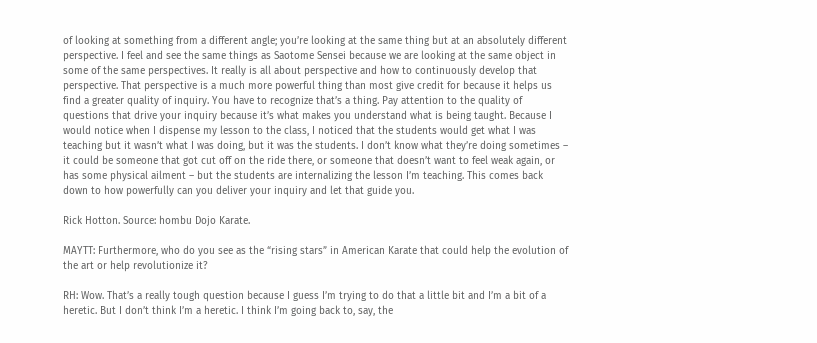of looking at something from a different angle; you’re looking at the same thing but at an absolutely different perspective. I feel and see the same things as Saotome Sensei because we are looking at the same object in some of the same perspectives. It really is all about perspective and how to continuously develop that perspective. That perspective is a much more powerful thing than most give credit for because it helps us find a greater quality of inquiry. You have to recognize that’s a thing. Pay attention to the quality of questions that drive your inquiry because it’s what makes you understand what is being taught. Because I would notice when I dispense my lesson to the class, I noticed that the students would get what I was teaching but it wasn’t what I was doing, but it was the students. I don’t know what they’re doing sometimes – it could be someone that got cut off on the ride there, or someone that doesn’t want to feel weak again, or has some physical ailment – but the students are internalizing the lesson I’m teaching. This comes back down to how powerfully can you deliver your inquiry and let that guide you.

Rick Hotton. Source: hombu Dojo Karate.

MAYTT: Furthermore, who do you see as the “rising stars” in American Karate that could help the evolution of the art or help revolutionize it?

RH: Wow. That’s a really tough question because I guess I’m trying to do that a little bit and I’m a bit of a heretic. But I don’t think I’m a heretic. I think I’m going back to, say, the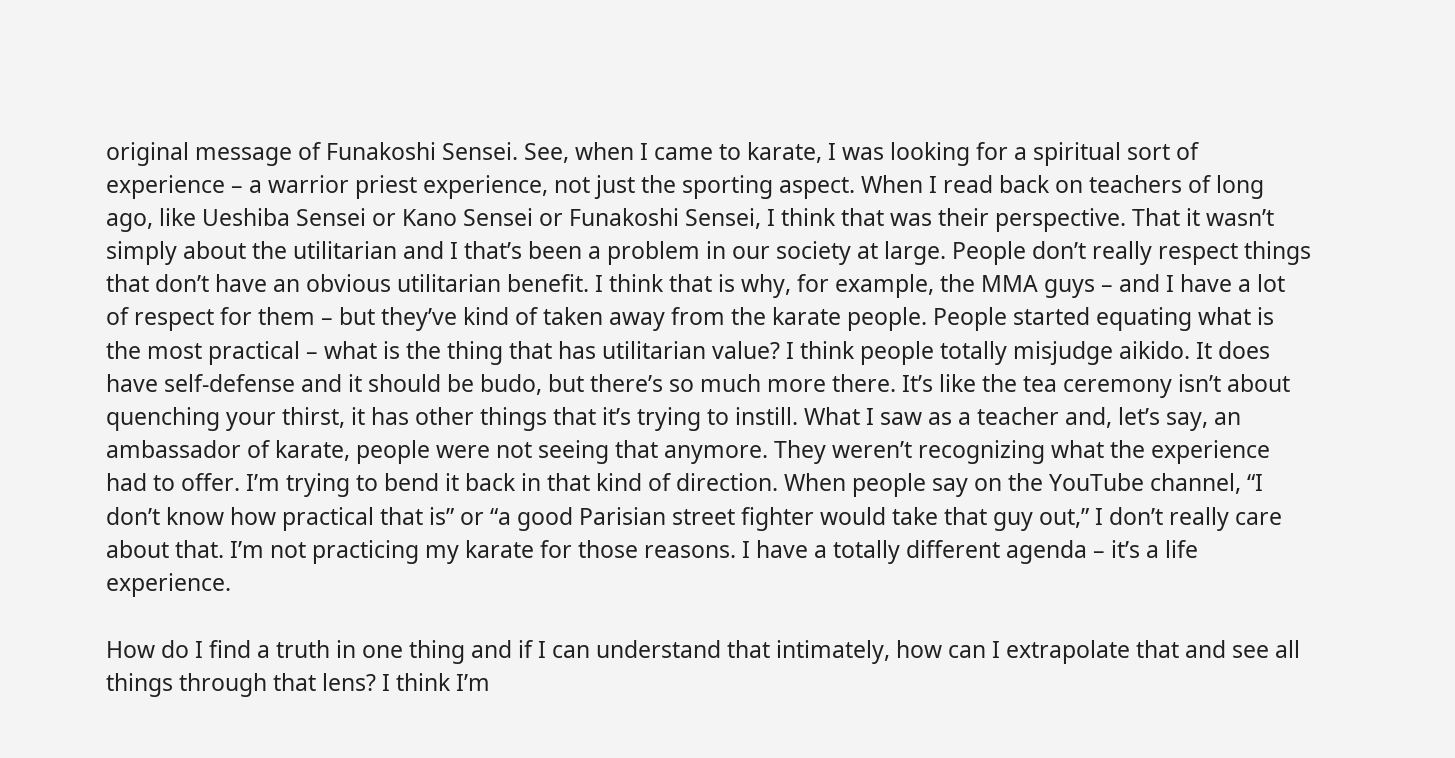original message of Funakoshi Sensei. See, when I came to karate, I was looking for a spiritual sort of experience – a warrior priest experience, not just the sporting aspect. When I read back on teachers of long ago, like Ueshiba Sensei or Kano Sensei or Funakoshi Sensei, I think that was their perspective. That it wasn’t simply about the utilitarian and I that’s been a problem in our society at large. People don’t really respect things that don’t have an obvious utilitarian benefit. I think that is why, for example, the MMA guys – and I have a lot of respect for them – but they’ve kind of taken away from the karate people. People started equating what is the most practical – what is the thing that has utilitarian value? I think people totally misjudge aikido. It does have self-defense and it should be budo, but there’s so much more there. It’s like the tea ceremony isn’t about quenching your thirst, it has other things that it’s trying to instill. What I saw as a teacher and, let’s say, an ambassador of karate, people were not seeing that anymore. They weren’t recognizing what the experience had to offer. I’m trying to bend it back in that kind of direction. When people say on the YouTube channel, “I don’t know how practical that is” or “a good Parisian street fighter would take that guy out,” I don’t really care about that. I’m not practicing my karate for those reasons. I have a totally different agenda – it’s a life experience.

How do I find a truth in one thing and if I can understand that intimately, how can I extrapolate that and see all things through that lens? I think I’m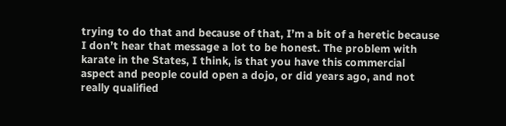trying to do that and because of that, I’m a bit of a heretic because I don’t hear that message a lot to be honest. The problem with karate in the States, I think, is that you have this commercial aspect and people could open a dojo, or did years ago, and not really qualified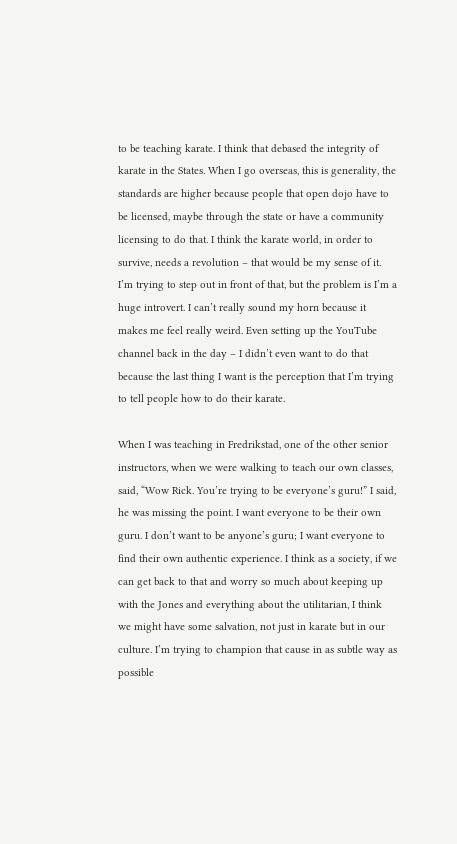to be teaching karate. I think that debased the integrity of karate in the States. When I go overseas, this is generality, the standards are higher because people that open dojo have to be licensed, maybe through the state or have a community licensing to do that. I think the karate world, in order to survive, needs a revolution – that would be my sense of it. I’m trying to step out in front of that, but the problem is I’m a huge introvert. I can’t really sound my horn because it makes me feel really weird. Even setting up the YouTube channel back in the day – I didn’t even want to do that because the last thing I want is the perception that I’m trying to tell people how to do their karate.

When I was teaching in Fredrikstad, one of the other senior instructors, when we were walking to teach our own classes, said, “Wow Rick. You’re trying to be everyone’s guru!” I said, he was missing the point. I want everyone to be their own guru. I don’t want to be anyone’s guru; I want everyone to find their own authentic experience. I think as a society, if we can get back to that and worry so much about keeping up with the Jones and everything about the utilitarian, I think we might have some salvation, not just in karate but in our culture. I’m trying to champion that cause in as subtle way as possible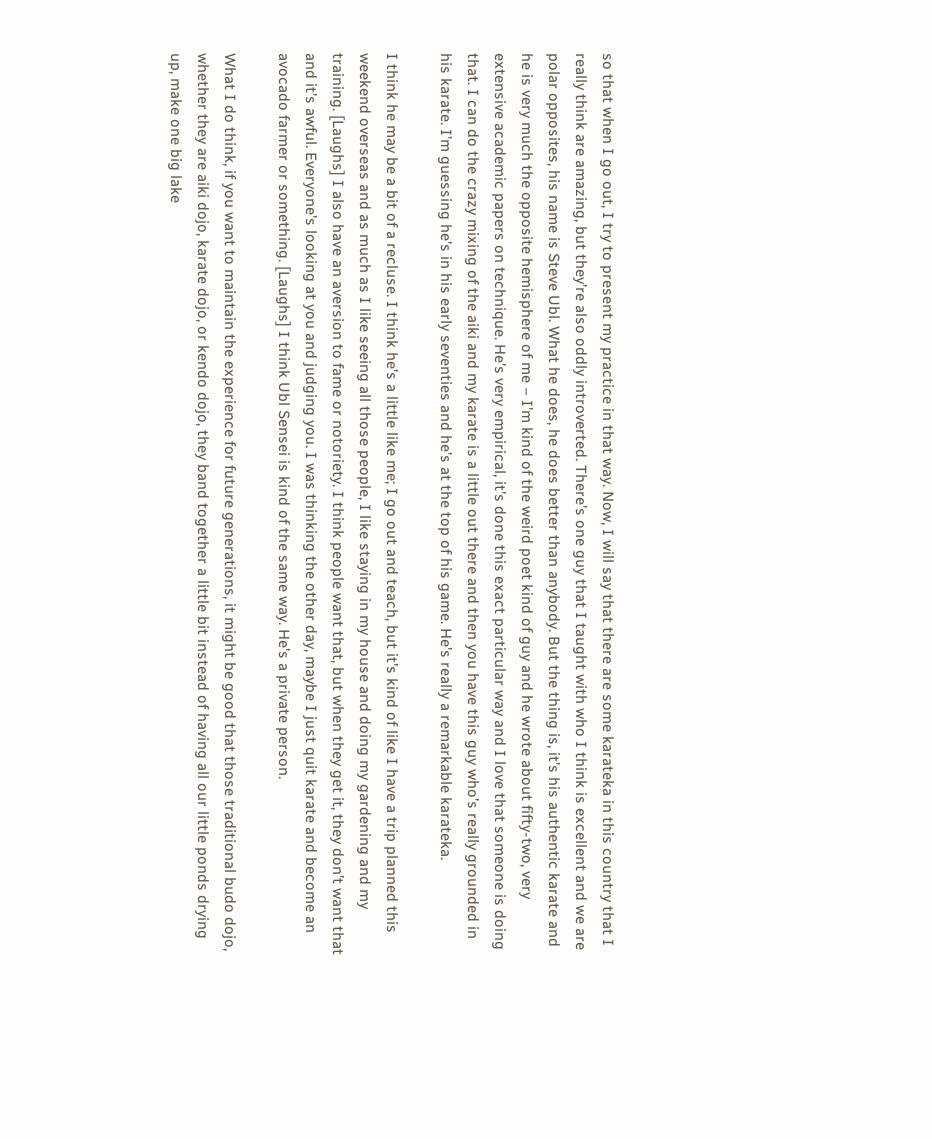so that when I go out, I try to present my practice in that way. Now, I will say that there are some karateka in this country that I really think are amazing, but they’re also oddly introverted. There’s one guy that I taught with who I think is excellent and we are polar opposites, his name is Steve Ubl. What he does, he does better than anybody. But the thing is, it’s his authentic karate and he is very much the opposite hemisphere of me – I’m kind of the weird poet kind of guy and he wrote about fifty-two, very extensive academic papers on technique. He’s very empirical, it’s done this exact particular way and I love that someone is doing that. I can do the crazy mixing of the aiki and my karate is a little out there and then you have this guy who’s really grounded in his karate. I’m guessing he’s in his early seventies and he’s at the top of his game. He’s really a remarkable karateka.

I think he may be a bit of a recluse. I think he’s a little like me; I go out and teach, but it’s kind of like I have a trip planned this weekend overseas and as much as I like seeing all those people, I like staying in my house and doing my gardening and my training. [Laughs] I also have an aversion to fame or notoriety. I think people want that, but when they get it, they don’t want that and it’s awful. Everyone’s looking at you and judging you. I was thinking the other day, maybe I just quit karate and become an avocado farmer or something. [Laughs] I think Ubl Sensei is kind of the same way. He’s a private person.

What I do think, if you want to maintain the experience for future generations, it might be good that those traditional budo dojo, whether they are aiki dojo, karate dojo, or kendo dojo, they band together a little bit instead of having all our little ponds drying up, make one big lake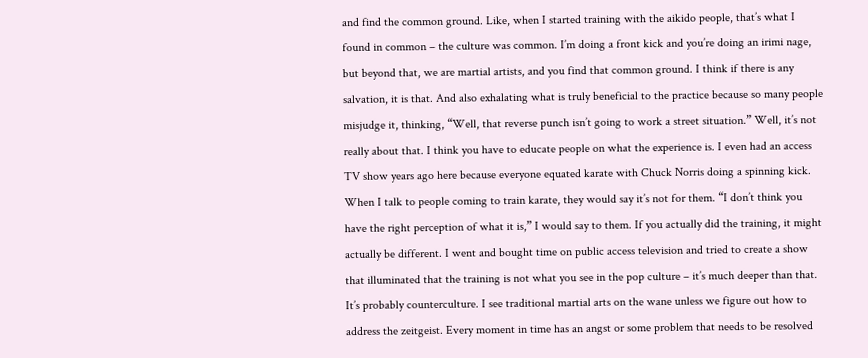and find the common ground. Like, when I started training with the aikido people, that’s what I found in common – the culture was common. I’m doing a front kick and you’re doing an irimi nage, but beyond that, we are martial artists, and you find that common ground. I think if there is any salvation, it is that. And also exhalating what is truly beneficial to the practice because so many people misjudge it, thinking, “Well, that reverse punch isn’t going to work a street situation.” Well, it’s not really about that. I think you have to educate people on what the experience is. I even had an access TV show years ago here because everyone equated karate with Chuck Norris doing a spinning kick. When I talk to people coming to train karate, they would say it’s not for them. “I don’t think you have the right perception of what it is,” I would say to them. If you actually did the training, it might actually be different. I went and bought time on public access television and tried to create a show that illuminated that the training is not what you see in the pop culture – it’s much deeper than that. It’s probably counterculture. I see traditional martial arts on the wane unless we figure out how to address the zeitgeist. Every moment in time has an angst or some problem that needs to be resolved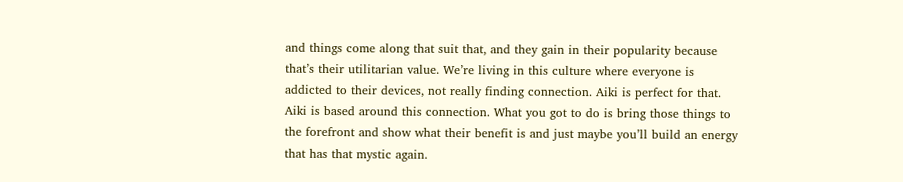and things come along that suit that, and they gain in their popularity because that’s their utilitarian value. We’re living in this culture where everyone is addicted to their devices, not really finding connection. Aiki is perfect for that. Aiki is based around this connection. What you got to do is bring those things to the forefront and show what their benefit is and just maybe you’ll build an energy that has that mystic again.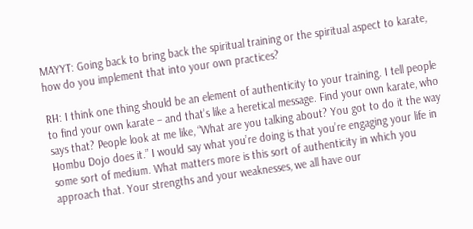MAYYT: Going back to bring back the spiritual training or the spiritual aspect to karate, how do you implement that into your own practices?

RH: I think one thing should be an element of authenticity to your training. I tell people to find your own karate – and that’s like a heretical message. Find your own karate, who says that? People look at me like, “What are you talking about? You got to do it the way Hombu Dojo does it.” I would say what you’re doing is that you’re engaging your life in some sort of medium. What matters more is this sort of authenticity in which you approach that. Your strengths and your weaknesses, we all have our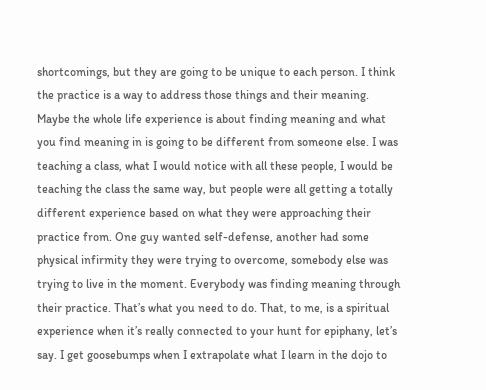shortcomings, but they are going to be unique to each person. I think the practice is a way to address those things and their meaning. Maybe the whole life experience is about finding meaning and what you find meaning in is going to be different from someone else. I was teaching a class, what I would notice with all these people, I would be teaching the class the same way, but people were all getting a totally different experience based on what they were approaching their practice from. One guy wanted self-defense, another had some physical infirmity they were trying to overcome, somebody else was trying to live in the moment. Everybody was finding meaning through their practice. That’s what you need to do. That, to me, is a spiritual experience when it’s really connected to your hunt for epiphany, let’s say. I get goosebumps when I extrapolate what I learn in the dojo to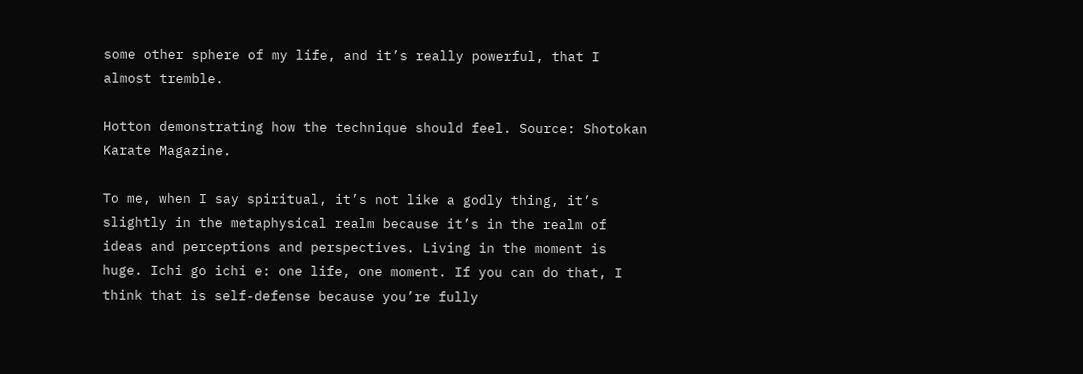some other sphere of my life, and it’s really powerful, that I almost tremble.

Hotton demonstrating how the technique should feel. Source: Shotokan Karate Magazine.

To me, when I say spiritual, it’s not like a godly thing, it’s slightly in the metaphysical realm because it’s in the realm of ideas and perceptions and perspectives. Living in the moment is huge. Ichi go ichi e: one life, one moment. If you can do that, I think that is self-defense because you’re fully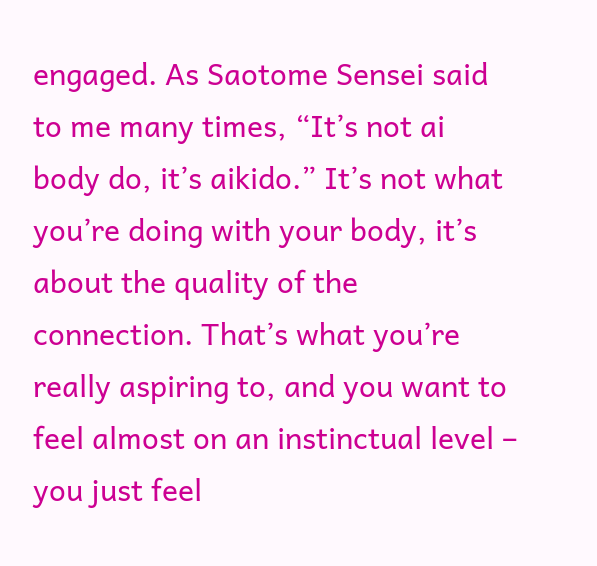engaged. As Saotome Sensei said to me many times, “It’s not ai body do, it’s aikido.” It’s not what you’re doing with your body, it’s about the quality of the connection. That’s what you’re really aspiring to, and you want to feel almost on an instinctual level – you just feel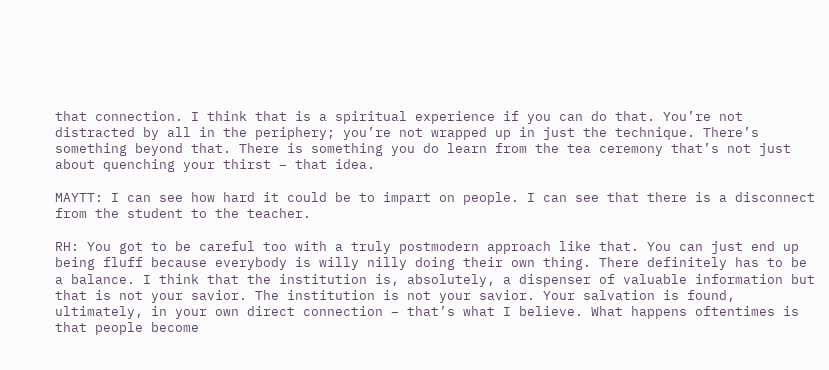that connection. I think that is a spiritual experience if you can do that. You’re not distracted by all in the periphery; you’re not wrapped up in just the technique. There’s something beyond that. There is something you do learn from the tea ceremony that’s not just about quenching your thirst – that idea.

MAYTT: I can see how hard it could be to impart on people. I can see that there is a disconnect from the student to the teacher.

RH: You got to be careful too with a truly postmodern approach like that. You can just end up being fluff because everybody is willy nilly doing their own thing. There definitely has to be a balance. I think that the institution is, absolutely, a dispenser of valuable information but that is not your savior. The institution is not your savior. Your salvation is found, ultimately, in your own direct connection – that’s what I believe. What happens oftentimes is that people become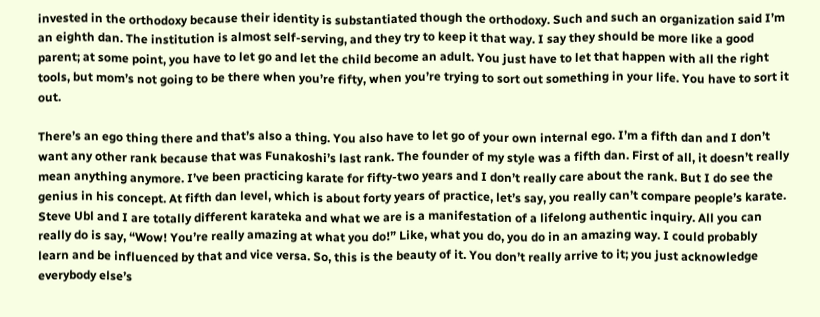invested in the orthodoxy because their identity is substantiated though the orthodoxy. Such and such an organization said I’m an eighth dan. The institution is almost self-serving, and they try to keep it that way. I say they should be more like a good parent; at some point, you have to let go and let the child become an adult. You just have to let that happen with all the right tools, but mom’s not going to be there when you’re fifty, when you’re trying to sort out something in your life. You have to sort it out.

There’s an ego thing there and that’s also a thing. You also have to let go of your own internal ego. I’m a fifth dan and I don’t want any other rank because that was Funakoshi’s last rank. The founder of my style was a fifth dan. First of all, it doesn’t really mean anything anymore. I’ve been practicing karate for fifty-two years and I don’t really care about the rank. But I do see the genius in his concept. At fifth dan level, which is about forty years of practice, let’s say, you really can’t compare people’s karate. Steve Ubl and I are totally different karateka and what we are is a manifestation of a lifelong authentic inquiry. All you can really do is say, “Wow! You’re really amazing at what you do!” Like, what you do, you do in an amazing way. I could probably learn and be influenced by that and vice versa. So, this is the beauty of it. You don’t really arrive to it; you just acknowledge everybody else’s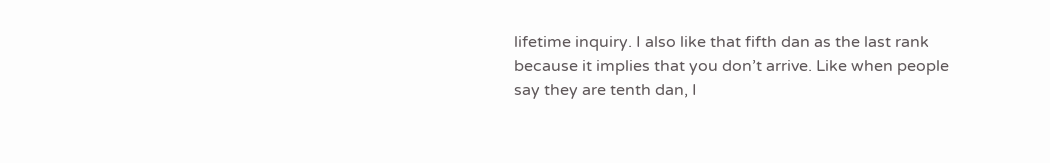lifetime inquiry. I also like that fifth dan as the last rank because it implies that you don’t arrive. Like when people say they are tenth dan, I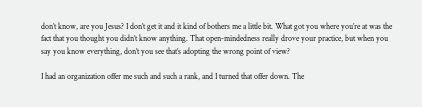don’t know, are you Jesus? I don’t get it and it kind of bothers me a little bit. What got you where you’re at was the fact that you thought you didn’t know anything. That open-mindedness really drove your practice, but when you say you know everything, don’t you see that’s adopting the wrong point of view?

I had an organization offer me such and such a rank, and I turned that offer down. The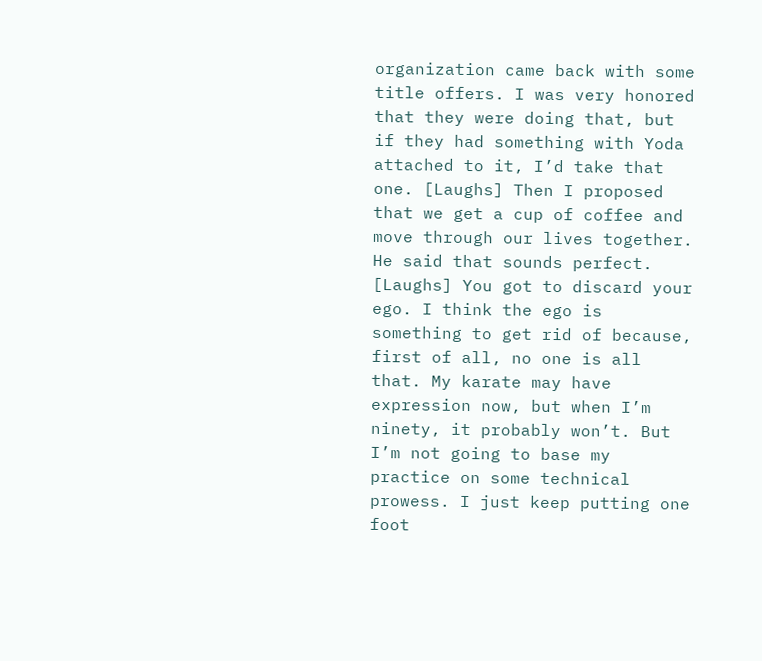organization came back with some title offers. I was very honored that they were doing that, but if they had something with Yoda attached to it, I’d take that one. [Laughs] Then I proposed that we get a cup of coffee and move through our lives together. He said that sounds perfect. [Laughs] You got to discard your ego. I think the ego is something to get rid of because, first of all, no one is all that. My karate may have expression now, but when I’m ninety, it probably won’t. But I’m not going to base my practice on some technical prowess. I just keep putting one foot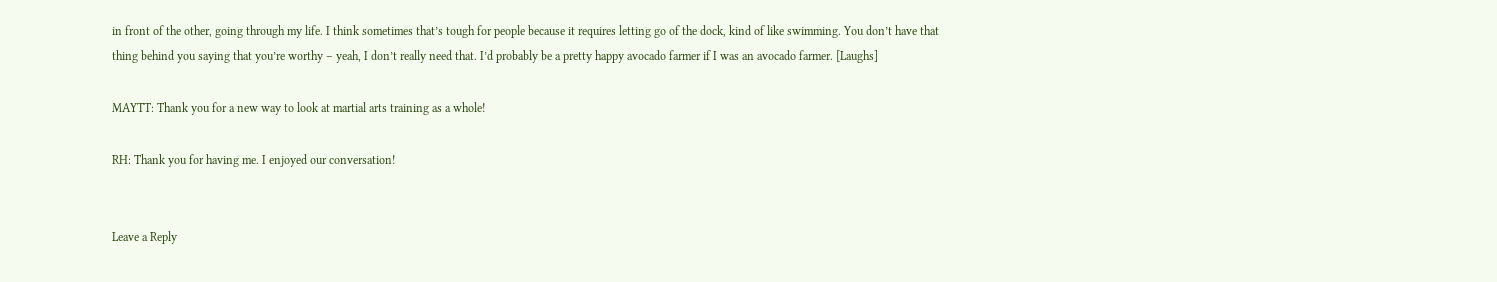in front of the other, going through my life. I think sometimes that’s tough for people because it requires letting go of the dock, kind of like swimming. You don’t have that thing behind you saying that you’re worthy – yeah, I don’t really need that. I’d probably be a pretty happy avocado farmer if I was an avocado farmer. [Laughs]

MAYTT: Thank you for a new way to look at martial arts training as a whole!

RH: Thank you for having me. I enjoyed our conversation!


Leave a Reply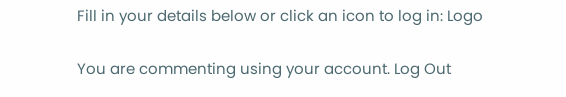Fill in your details below or click an icon to log in: Logo

You are commenting using your account. Log Out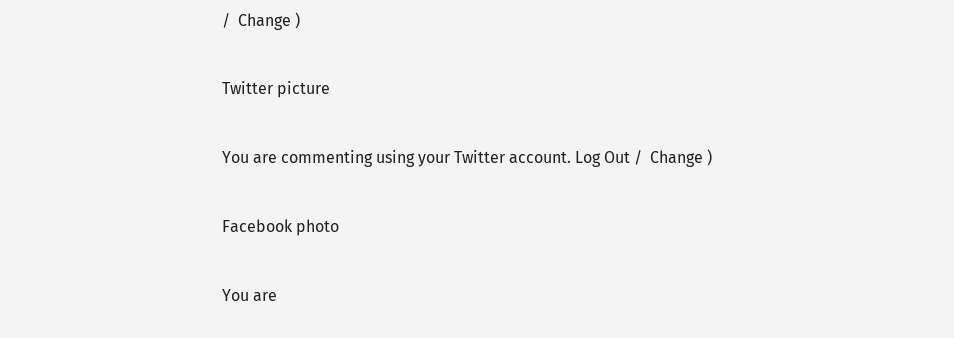/  Change )

Twitter picture

You are commenting using your Twitter account. Log Out /  Change )

Facebook photo

You are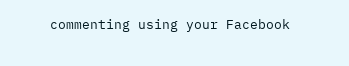commenting using your Facebook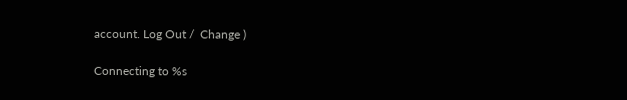account. Log Out /  Change )

Connecting to %s